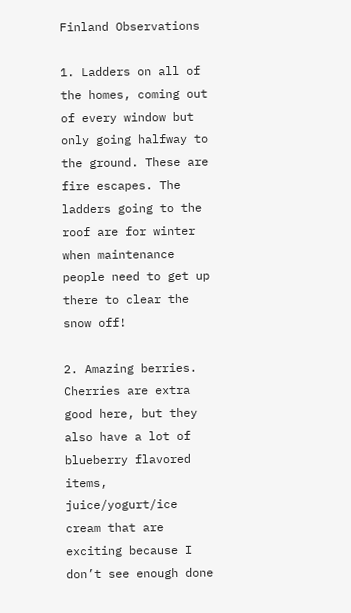Finland Observations

1. Ladders on all of the homes, coming out of every window but only going halfway to the ground. These are fire escapes. The ladders going to the roof are for winter when maintenance people need to get up there to clear the snow off!

2. Amazing berries. Cherries are extra good here, but they also have a lot of blueberry flavored items, juice/yogurt/ice cream that are exciting because I don’t see enough done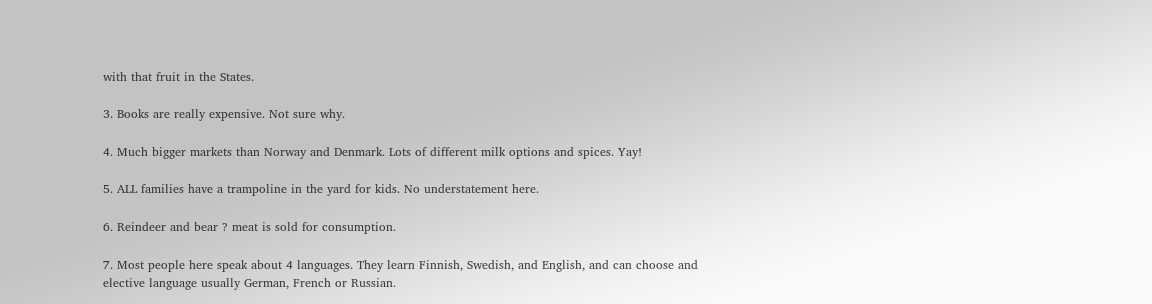with that fruit in the States.

3. Books are really expensive. Not sure why.

4. Much bigger markets than Norway and Denmark. Lots of different milk options and spices. Yay!

5. ALL families have a trampoline in the yard for kids. No understatement here.

6. Reindeer and bear ? meat is sold for consumption.

7. Most people here speak about 4 languages. They learn Finnish, Swedish, and English, and can choose and elective language usually German, French or Russian.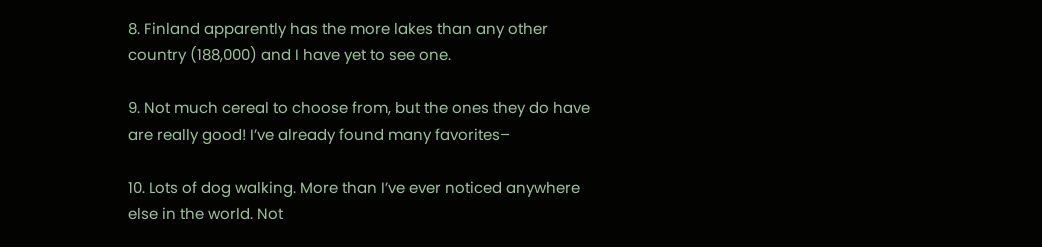8. Finland apparently has the more lakes than any other country (188,000) and I have yet to see one.

9. Not much cereal to choose from, but the ones they do have are really good! I’ve already found many favorites–

10. Lots of dog walking. More than I’ve ever noticed anywhere else in the world. Not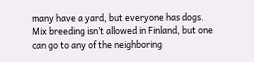many have a yard, but everyone has dogs. Mix breeding isn’t allowed in Finland, but one can go to any of the neighboring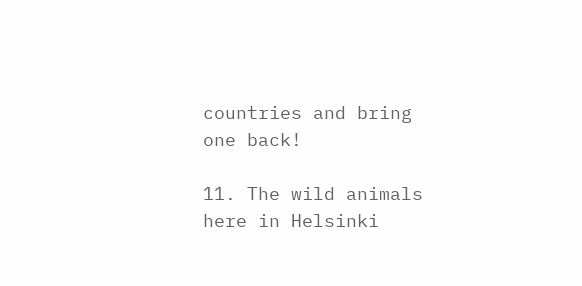countries and bring one back!

11. The wild animals here in Helsinki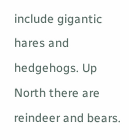include gigantic hares and hedgehogs. Up North there are reindeer and bears.